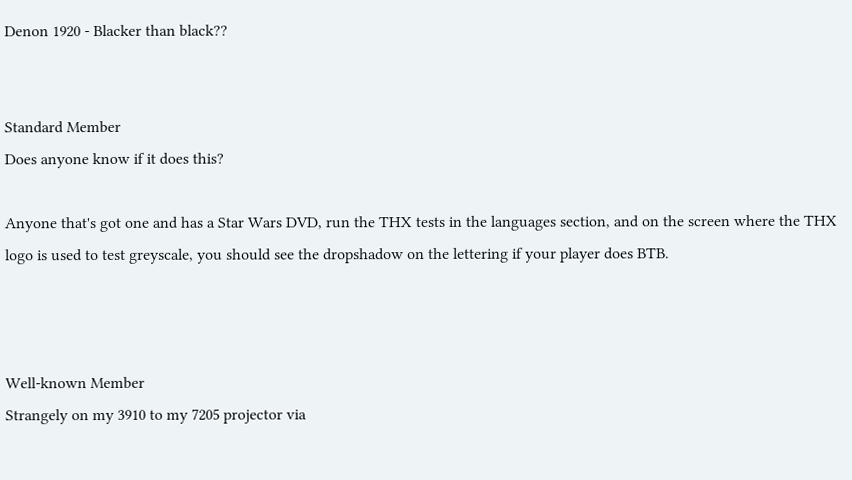Denon 1920 - Blacker than black??


Standard Member
Does anyone know if it does this?

Anyone that's got one and has a Star Wars DVD, run the THX tests in the languages section, and on the screen where the THX logo is used to test greyscale, you should see the dropshadow on the lettering if your player does BTB.



Well-known Member
Strangely on my 3910 to my 7205 projector via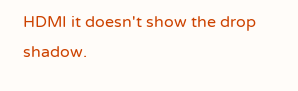HDMI it doesn't show the drop shadow.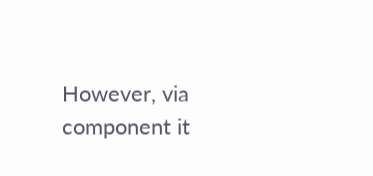However, via component it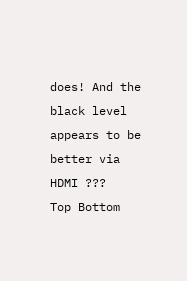does! And the black level appears to be better via HDMI ???
Top Bottom